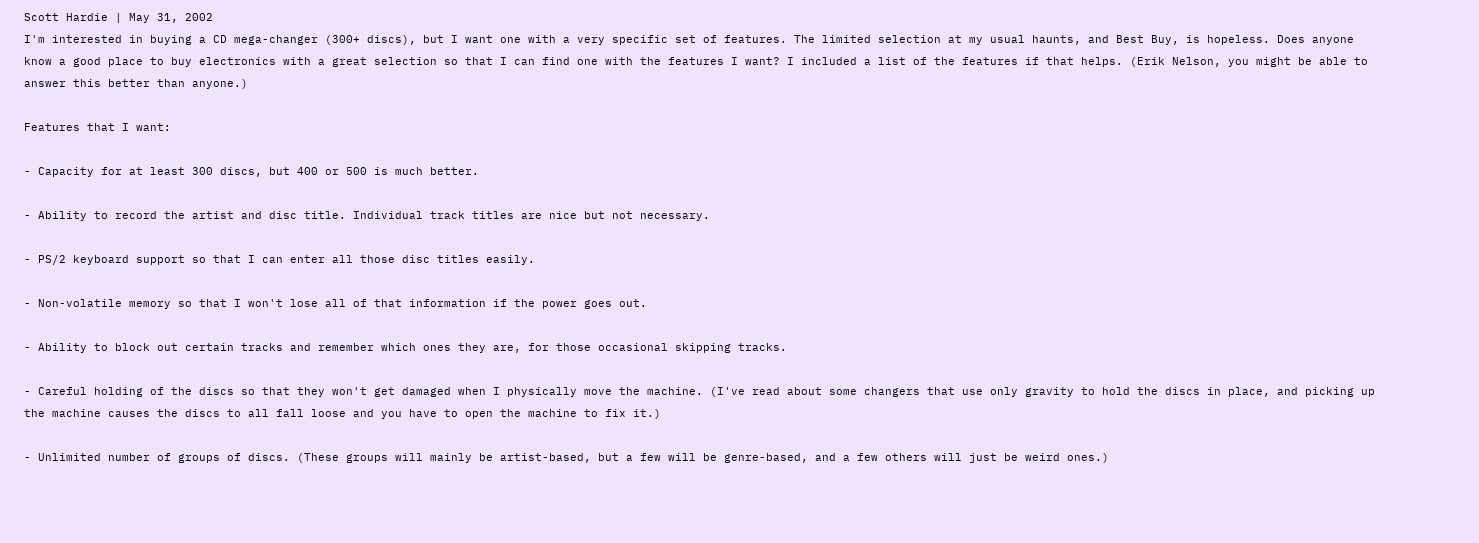Scott Hardie | May 31, 2002
I'm interested in buying a CD mega-changer (300+ discs), but I want one with a very specific set of features. The limited selection at my usual haunts, and Best Buy, is hopeless. Does anyone know a good place to buy electronics with a great selection so that I can find one with the features I want? I included a list of the features if that helps. (Erik Nelson, you might be able to answer this better than anyone.)

Features that I want:

- Capacity for at least 300 discs, but 400 or 500 is much better.

- Ability to record the artist and disc title. Individual track titles are nice but not necessary.

- PS/2 keyboard support so that I can enter all those disc titles easily.

- Non-volatile memory so that I won't lose all of that information if the power goes out.

- Ability to block out certain tracks and remember which ones they are, for those occasional skipping tracks.

- Careful holding of the discs so that they won't get damaged when I physically move the machine. (I've read about some changers that use only gravity to hold the discs in place, and picking up the machine causes the discs to all fall loose and you have to open the machine to fix it.)

- Unlimited number of groups of discs. (These groups will mainly be artist-based, but a few will be genre-based, and a few others will just be weird ones.)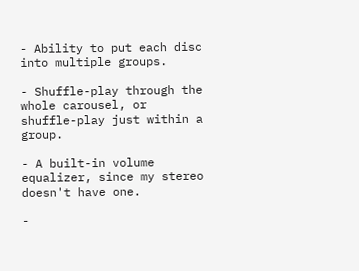- Ability to put each disc into multiple groups.

- Shuffle-play through the whole carousel, or shuffle-play just within a group.

- A built-in volume equalizer, since my stereo doesn't have one.

-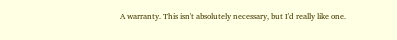A warranty. This isn't absolutely necessary, but I'd really like one.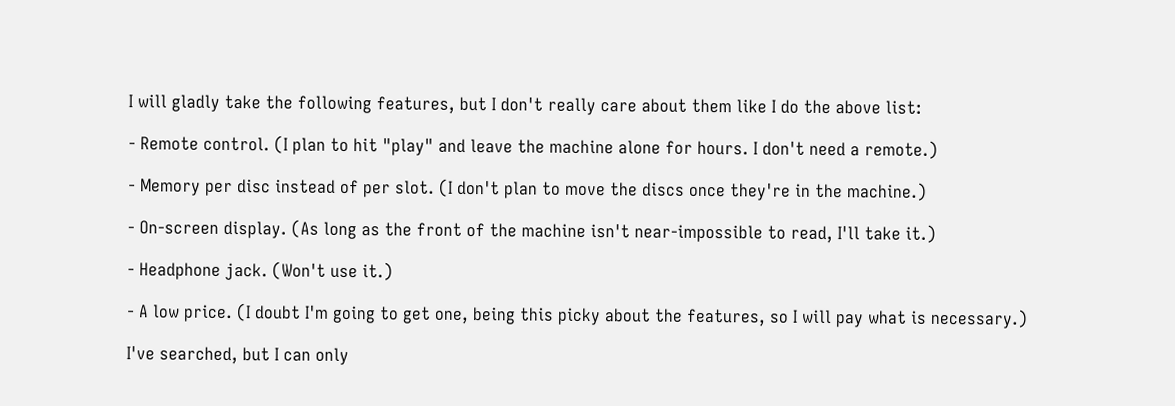I will gladly take the following features, but I don't really care about them like I do the above list:

- Remote control. (I plan to hit "play" and leave the machine alone for hours. I don't need a remote.)

- Memory per disc instead of per slot. (I don't plan to move the discs once they're in the machine.)

- On-screen display. (As long as the front of the machine isn't near-impossible to read, I'll take it.)

- Headphone jack. (Won't use it.)

- A low price. (I doubt I'm going to get one, being this picky about the features, so I will pay what is necessary.)

I've searched, but I can only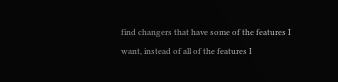find changers that have some of the features I want, instead of all of the features I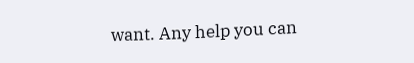want. Any help you can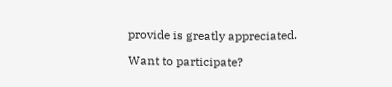provide is greatly appreciated.

Want to participate?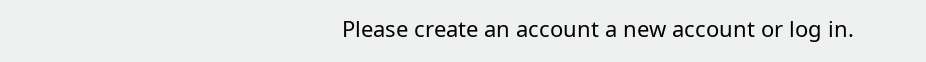Please create an account a new account or log in.